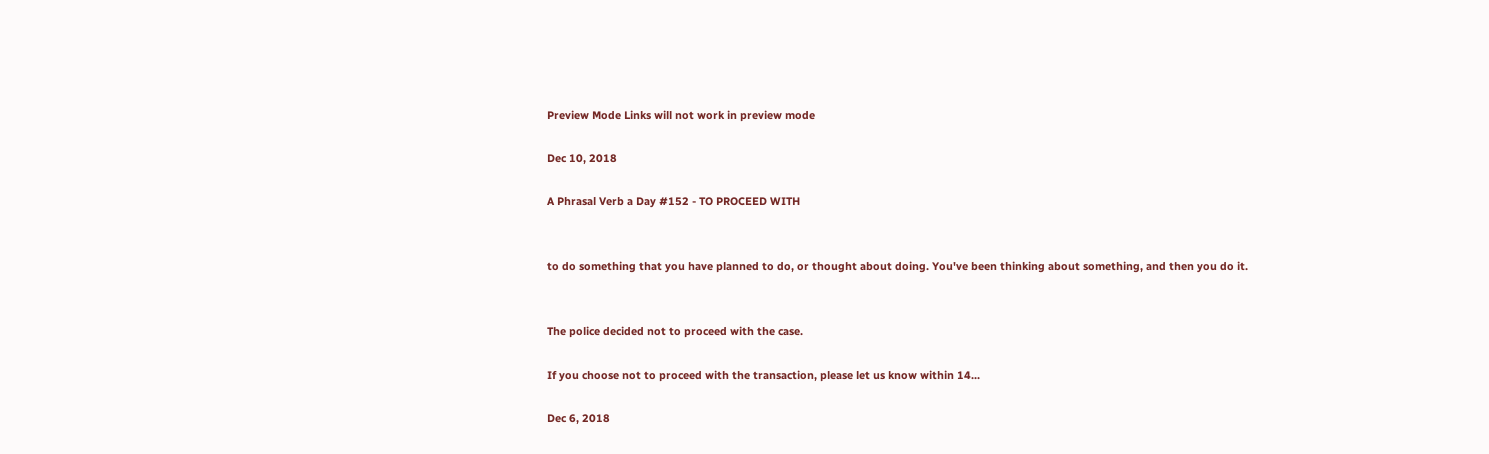Preview Mode Links will not work in preview mode

Dec 10, 2018

A Phrasal Verb a Day #152 - TO PROCEED WITH


to do something that you have planned to do, or thought about doing. You've been thinking about something, and then you do it.


The police decided not to proceed with the case.

If you choose not to proceed with the transaction, please let us know within 14...

Dec 6, 2018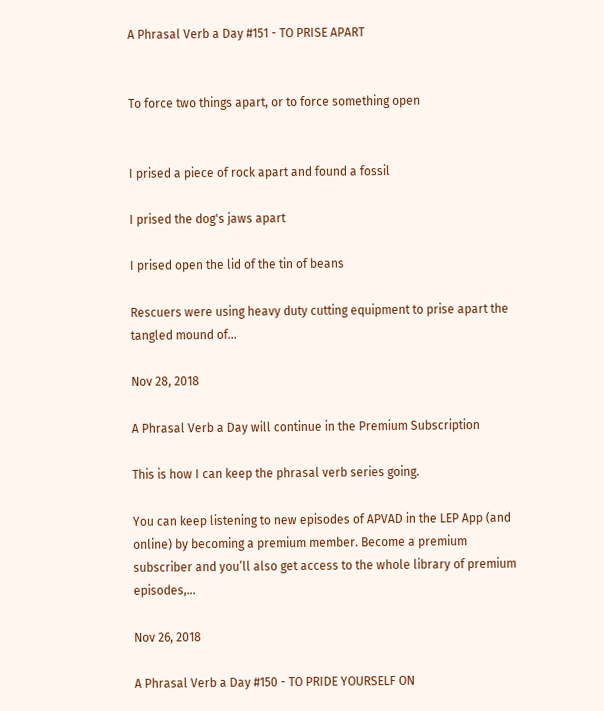A Phrasal Verb a Day #151 - TO PRISE APART


To force two things apart, or to force something open


I prised a piece of rock apart and found a fossil

I prised the dog's jaws apart

I prised open the lid of the tin of beans

Rescuers were using heavy duty cutting equipment to prise apart the tangled mound of...

Nov 28, 2018

A Phrasal Verb a Day will continue in the Premium Subscription

This is how I can keep the phrasal verb series going.

You can keep listening to new episodes of APVAD in the LEP App (and online) by becoming a premium member. Become a premium subscriber and you’ll also get access to the whole library of premium episodes,...

Nov 26, 2018

A Phrasal Verb a Day #150 - TO PRIDE YOURSELF ON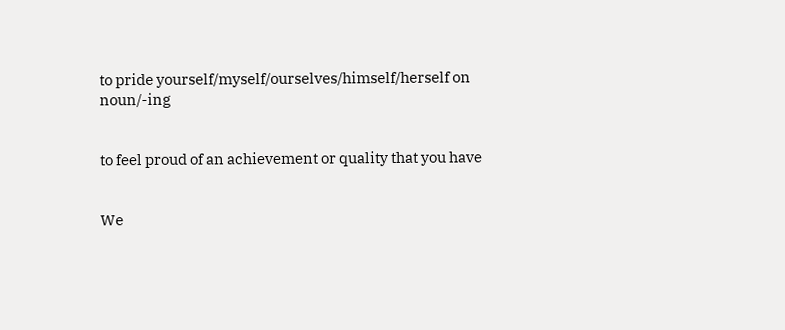to pride yourself/myself/ourselves/himself/herself on noun/-ing


to feel proud of an achievement or quality that you have


We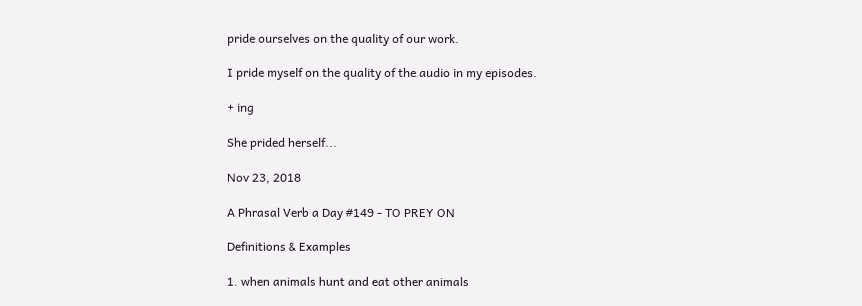pride ourselves on the quality of our work.

I pride myself on the quality of the audio in my episodes.

+ ing

She prided herself...

Nov 23, 2018

A Phrasal Verb a Day #149 - TO PREY ON

Definitions & Examples

1. when animals hunt and eat other animals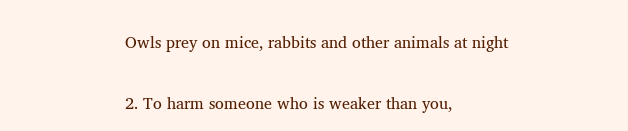Owls prey on mice, rabbits and other animals at night

2. To harm someone who is weaker than you,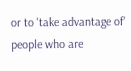or to 'take advantage of' people who are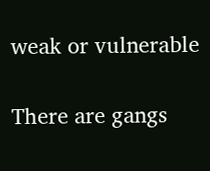weak or vulnerable

There are gangs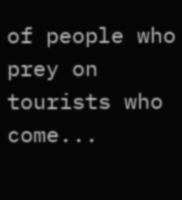of people who prey on tourists who come...